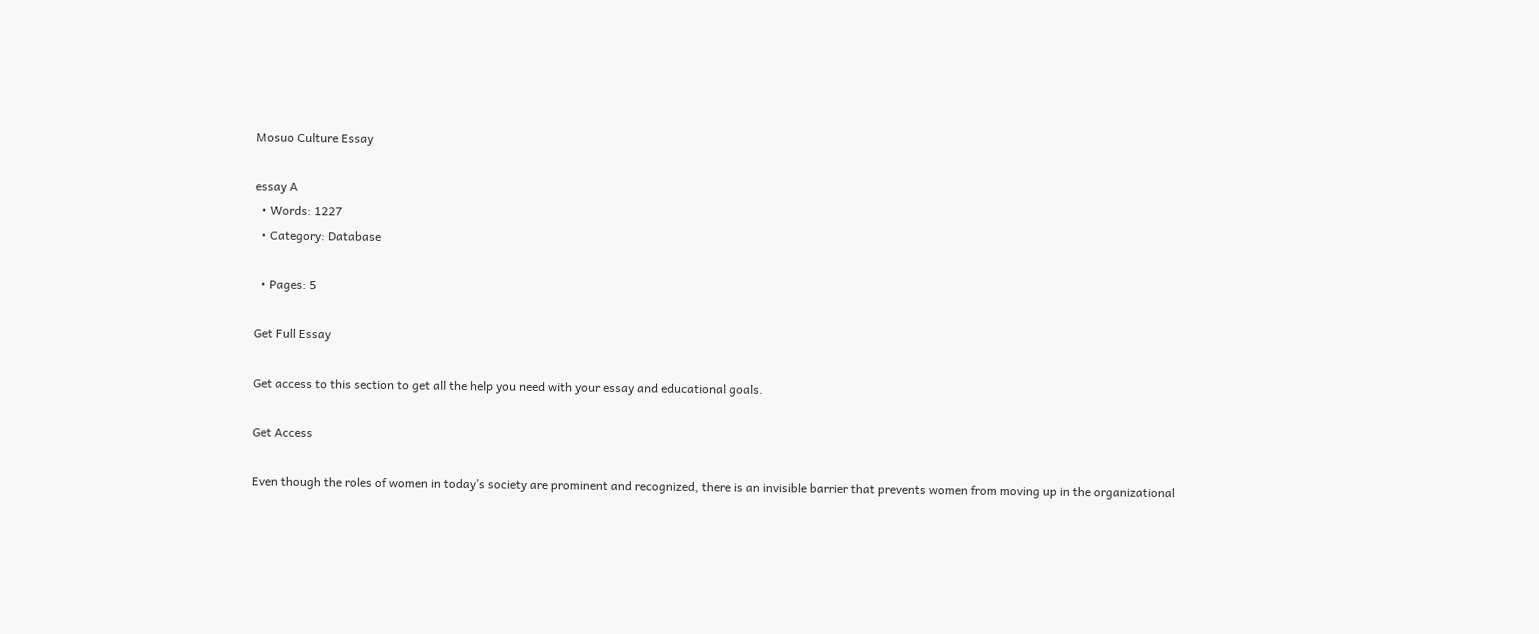Mosuo Culture Essay

essay A
  • Words: 1227
  • Category: Database

  • Pages: 5

Get Full Essay

Get access to this section to get all the help you need with your essay and educational goals.

Get Access

Even though the roles of women in today’s society are prominent and recognized, there is an invisible barrier that prevents women from moving up in the organizational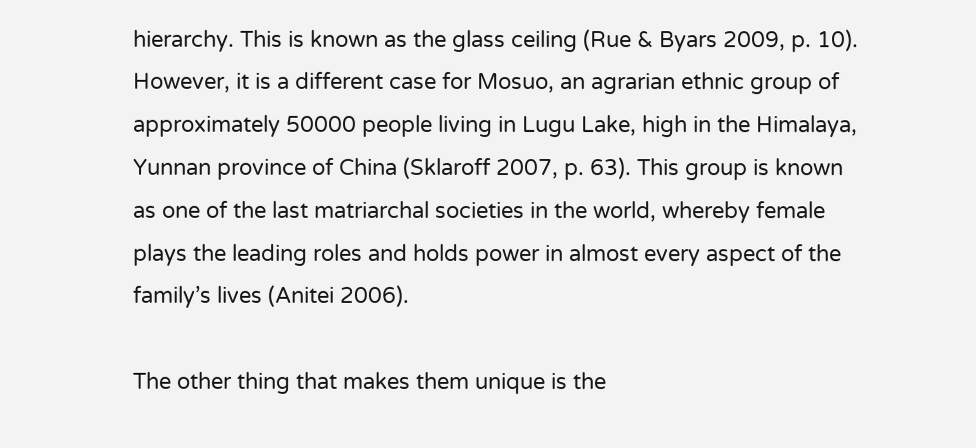hierarchy. This is known as the glass ceiling (Rue & Byars 2009, p. 10). However, it is a different case for Mosuo, an agrarian ethnic group of approximately 50000 people living in Lugu Lake, high in the Himalaya, Yunnan province of China (Sklaroff 2007, p. 63). This group is known as one of the last matriarchal societies in the world, whereby female plays the leading roles and holds power in almost every aspect of the family’s lives (Anitei 2006).

The other thing that makes them unique is the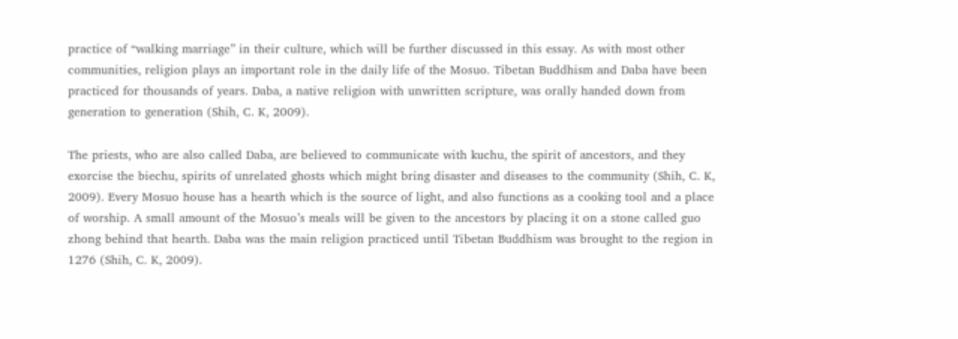practice of “walking marriage” in their culture, which will be further discussed in this essay. As with most other communities, religion plays an important role in the daily life of the Mosuo. Tibetan Buddhism and Daba have been practiced for thousands of years. Daba, a native religion with unwritten scripture, was orally handed down from generation to generation (Shih, C. K, 2009).

The priests, who are also called Daba, are believed to communicate with kuchu, the spirit of ancestors, and they exorcise the biechu, spirits of unrelated ghosts which might bring disaster and diseases to the community (Shih, C. K, 2009). Every Mosuo house has a hearth which is the source of light, and also functions as a cooking tool and a place of worship. A small amount of the Mosuo’s meals will be given to the ancestors by placing it on a stone called guo zhong behind that hearth. Daba was the main religion practiced until Tibetan Buddhism was brought to the region in 1276 (Shih, C. K, 2009).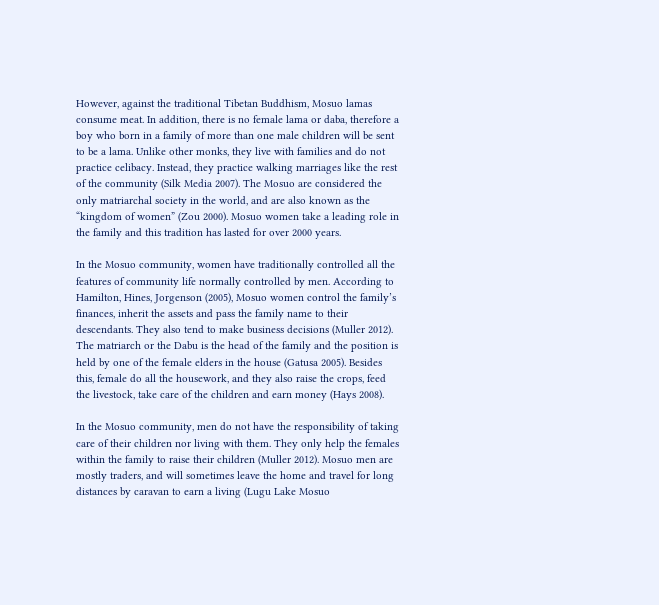However, against the traditional Tibetan Buddhism, Mosuo lamas consume meat. In addition, there is no female lama or daba, therefore a boy who born in a family of more than one male children will be sent to be a lama. Unlike other monks, they live with families and do not practice celibacy. Instead, they practice walking marriages like the rest of the community (Silk Media 2007). The Mosuo are considered the only matriarchal society in the world, and are also known as the “kingdom of women” (Zou 2000). Mosuo women take a leading role in the family and this tradition has lasted for over 2000 years.

In the Mosuo community, women have traditionally controlled all the features of community life normally controlled by men. According to Hamilton, Hines, Jorgenson (2005), Mosuo women control the family’s finances, inherit the assets and pass the family name to their descendants. They also tend to make business decisions (Muller 2012). The matriarch or the Dabu is the head of the family and the position is held by one of the female elders in the house (Gatusa 2005). Besides this, female do all the housework, and they also raise the crops, feed the livestock, take care of the children and earn money (Hays 2008).

In the Mosuo community, men do not have the responsibility of taking care of their children nor living with them. They only help the females within the family to raise their children (Muller 2012). Mosuo men are mostly traders, and will sometimes leave the home and travel for long distances by caravan to earn a living (Lugu Lake Mosuo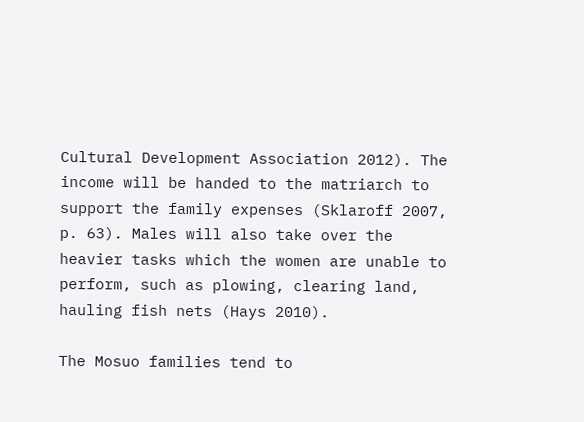Cultural Development Association 2012). The income will be handed to the matriarch to support the family expenses (Sklaroff 2007, p. 63). Males will also take over the heavier tasks which the women are unable to perform, such as plowing, clearing land, hauling fish nets (Hays 2010).

The Mosuo families tend to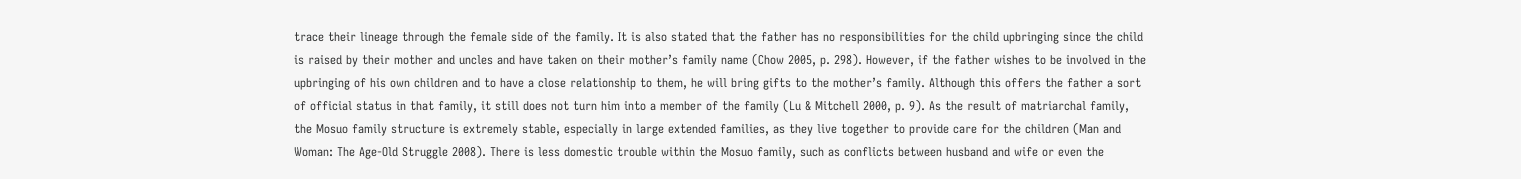trace their lineage through the female side of the family. It is also stated that the father has no responsibilities for the child upbringing since the child is raised by their mother and uncles and have taken on their mother’s family name (Chow 2005, p. 298). However, if the father wishes to be involved in the upbringing of his own children and to have a close relationship to them, he will bring gifts to the mother’s family. Although this offers the father a sort of official status in that family, it still does not turn him into a member of the family (Lu & Mitchell 2000, p. 9). As the result of matriarchal family, the Mosuo family structure is extremely stable, especially in large extended families, as they live together to provide care for the children (Man and Woman: The Age-Old Struggle 2008). There is less domestic trouble within the Mosuo family, such as conflicts between husband and wife or even the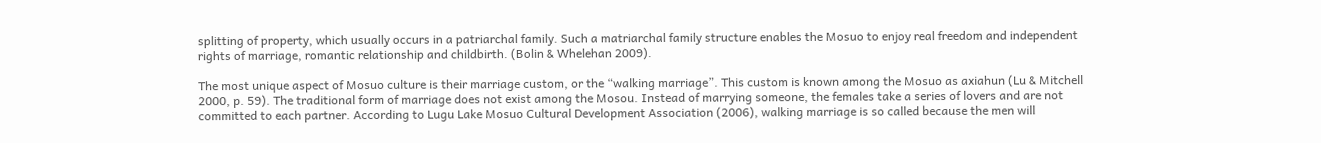splitting of property, which usually occurs in a patriarchal family. Such a matriarchal family structure enables the Mosuo to enjoy real freedom and independent rights of marriage, romantic relationship and childbirth. (Bolin & Whelehan 2009).

The most unique aspect of Mosuo culture is their marriage custom, or the “walking marriage”. This custom is known among the Mosuo as axiahun (Lu & Mitchell 2000, p. 59). The traditional form of marriage does not exist among the Mosou. Instead of marrying someone, the females take a series of lovers and are not committed to each partner. According to Lugu Lake Mosuo Cultural Development Association (2006), walking marriage is so called because the men will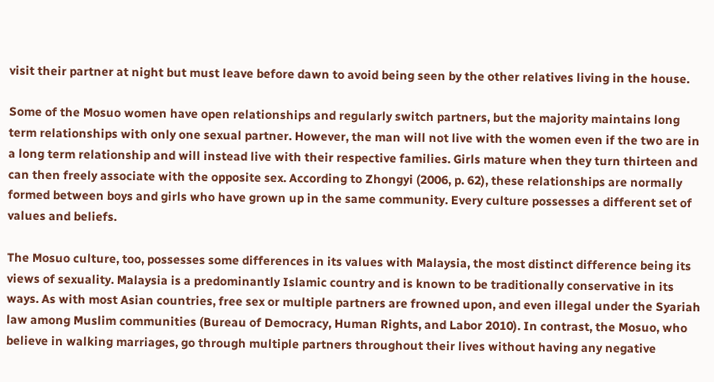visit their partner at night but must leave before dawn to avoid being seen by the other relatives living in the house.

Some of the Mosuo women have open relationships and regularly switch partners, but the majority maintains long term relationships with only one sexual partner. However, the man will not live with the women even if the two are in a long term relationship and will instead live with their respective families. Girls mature when they turn thirteen and can then freely associate with the opposite sex. According to Zhongyi (2006, p. 62), these relationships are normally formed between boys and girls who have grown up in the same community. Every culture possesses a different set of values and beliefs.

The Mosuo culture, too, possesses some differences in its values with Malaysia, the most distinct difference being its views of sexuality. Malaysia is a predominantly Islamic country and is known to be traditionally conservative in its ways. As with most Asian countries, free sex or multiple partners are frowned upon, and even illegal under the Syariah law among Muslim communities (Bureau of Democracy, Human Rights, and Labor 2010). In contrast, the Mosuo, who believe in walking marriages, go through multiple partners throughout their lives without having any negative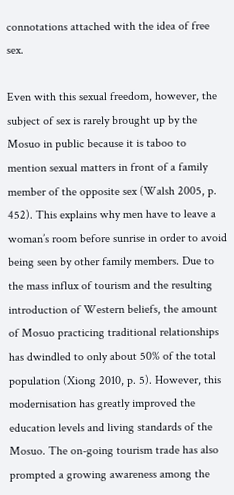connotations attached with the idea of free sex.

Even with this sexual freedom, however, the subject of sex is rarely brought up by the Mosuo in public because it is taboo to mention sexual matters in front of a family member of the opposite sex (Walsh 2005, p. 452). This explains why men have to leave a woman’s room before sunrise in order to avoid being seen by other family members. Due to the mass influx of tourism and the resulting introduction of Western beliefs, the amount of Mosuo practicing traditional relationships has dwindled to only about 50% of the total population (Xiong 2010, p. 5). However, this modernisation has greatly improved the education levels and living standards of the Mosuo. The on-going tourism trade has also prompted a growing awareness among the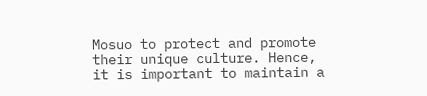Mosuo to protect and promote their unique culture. Hence, it is important to maintain a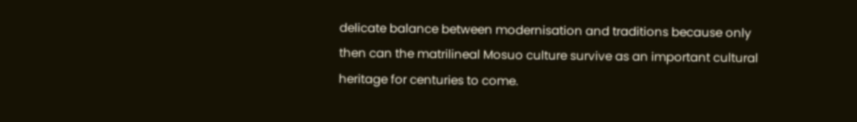delicate balance between modernisation and traditions because only then can the matrilineal Mosuo culture survive as an important cultural heritage for centuries to come.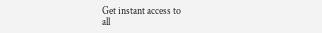Get instant access to
all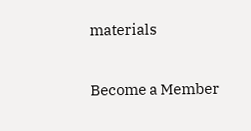materials

Become a Member